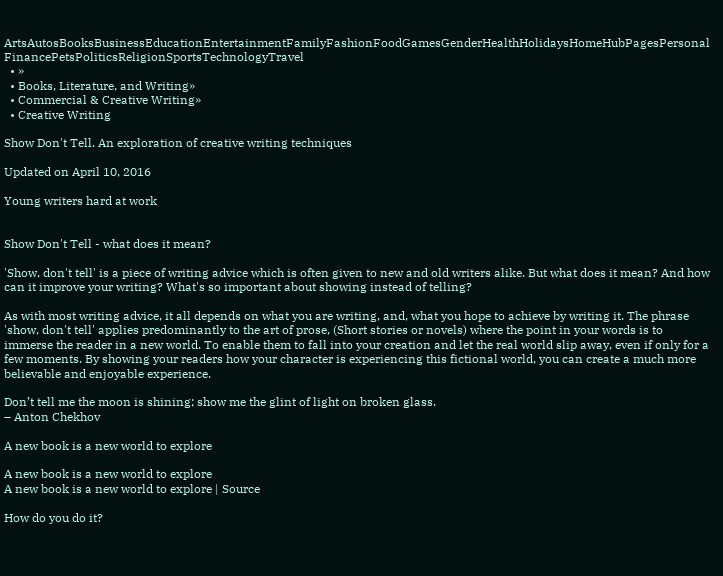ArtsAutosBooksBusinessEducationEntertainmentFamilyFashionFoodGamesGenderHealthHolidaysHomeHubPagesPersonal FinancePetsPoliticsReligionSportsTechnologyTravel
  • »
  • Books, Literature, and Writing»
  • Commercial & Creative Writing»
  • Creative Writing

Show Don't Tell. An exploration of creative writing techniques

Updated on April 10, 2016

Young writers hard at work


Show Don't Tell - what does it mean?

'Show, don't tell' is a piece of writing advice which is often given to new and old writers alike. But what does it mean? And how can it improve your writing? What's so important about showing instead of telling?

As with most writing advice, it all depends on what you are writing, and, what you hope to achieve by writing it. The phrase 'show, don't tell' applies predominantly to the art of prose, (Short stories or novels) where the point in your words is to immerse the reader in a new world. To enable them to fall into your creation and let the real world slip away, even if only for a few moments. By showing your readers how your character is experiencing this fictional world, you can create a much more believable and enjoyable experience.

Don’t tell me the moon is shining; show me the glint of light on broken glass.
– Anton Chekhov

A new book is a new world to explore

A new book is a new world to explore
A new book is a new world to explore | Source

How do you do it?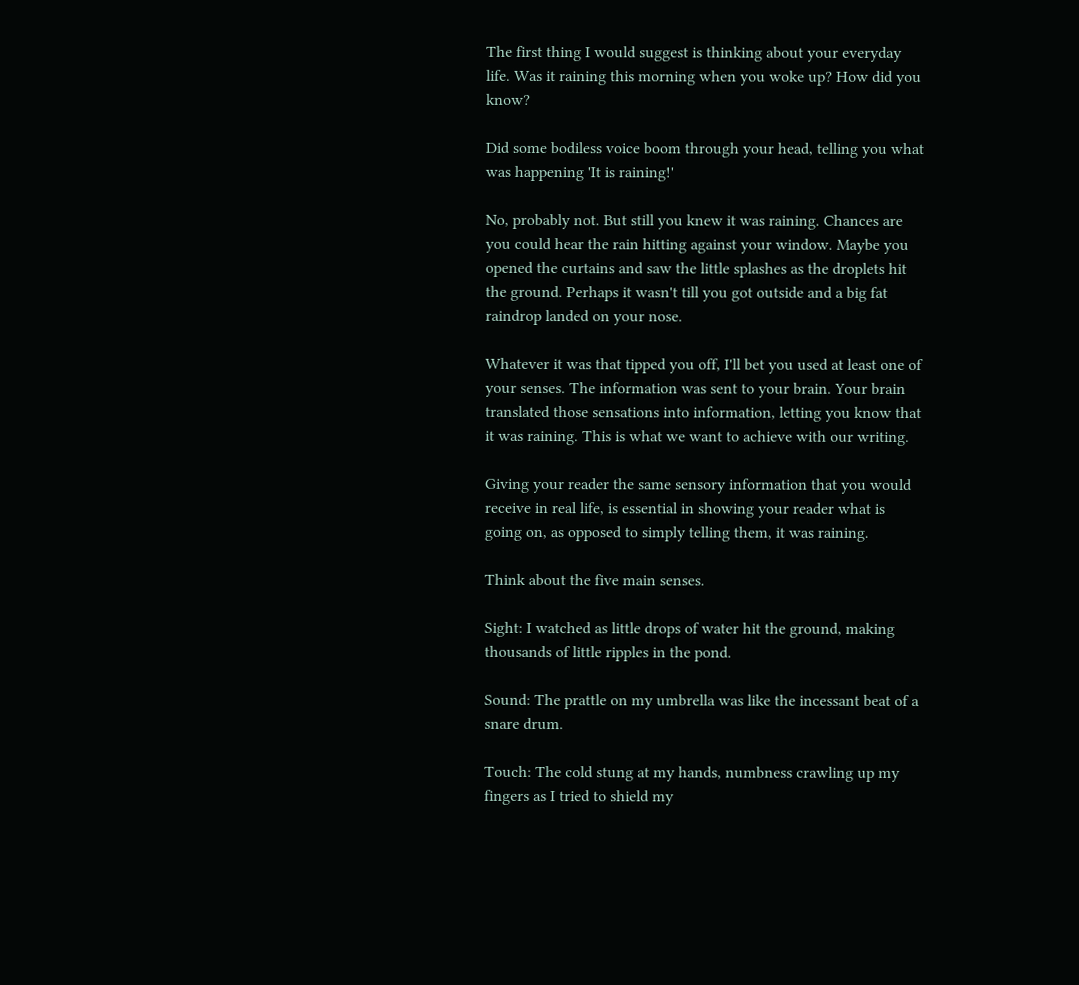The first thing I would suggest is thinking about your everyday life. Was it raining this morning when you woke up? How did you know?

Did some bodiless voice boom through your head, telling you what was happening 'It is raining!'

No, probably not. But still you knew it was raining. Chances are you could hear the rain hitting against your window. Maybe you opened the curtains and saw the little splashes as the droplets hit the ground. Perhaps it wasn't till you got outside and a big fat raindrop landed on your nose.

Whatever it was that tipped you off, I'll bet you used at least one of your senses. The information was sent to your brain. Your brain translated those sensations into information, letting you know that it was raining. This is what we want to achieve with our writing.

Giving your reader the same sensory information that you would receive in real life, is essential in showing your reader what is going on, as opposed to simply telling them, it was raining.

Think about the five main senses.

Sight: I watched as little drops of water hit the ground, making thousands of little ripples in the pond.

Sound: The prattle on my umbrella was like the incessant beat of a snare drum.

Touch: The cold stung at my hands, numbness crawling up my fingers as I tried to shield my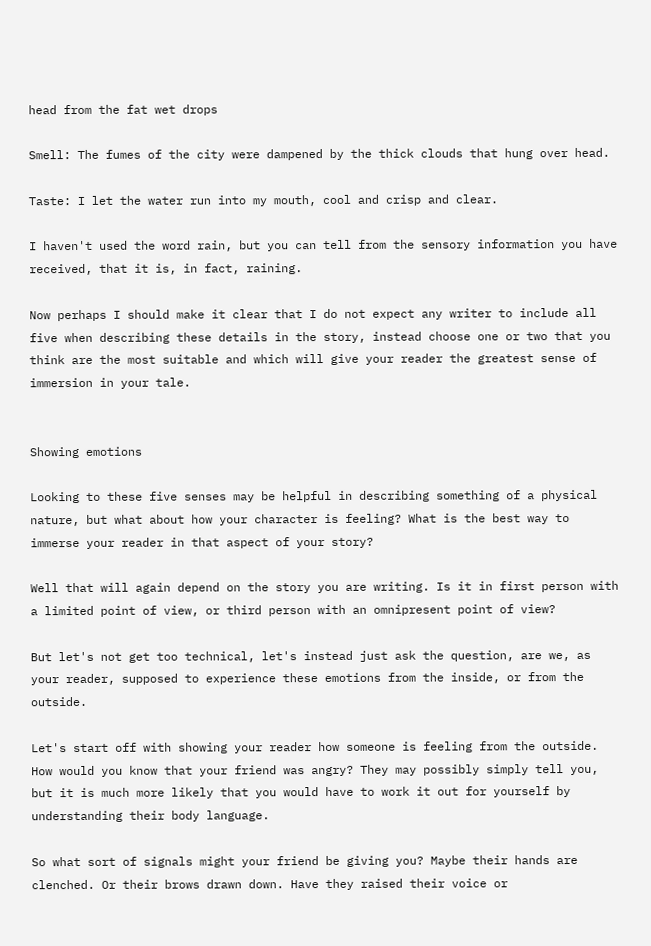head from the fat wet drops

Smell: The fumes of the city were dampened by the thick clouds that hung over head.

Taste: I let the water run into my mouth, cool and crisp and clear.

I haven't used the word rain, but you can tell from the sensory information you have received, that it is, in fact, raining.

Now perhaps I should make it clear that I do not expect any writer to include all five when describing these details in the story, instead choose one or two that you think are the most suitable and which will give your reader the greatest sense of immersion in your tale.


Showing emotions

Looking to these five senses may be helpful in describing something of a physical nature, but what about how your character is feeling? What is the best way to immerse your reader in that aspect of your story?

Well that will again depend on the story you are writing. Is it in first person with a limited point of view, or third person with an omnipresent point of view?

But let's not get too technical, let's instead just ask the question, are we, as your reader, supposed to experience these emotions from the inside, or from the outside.

Let's start off with showing your reader how someone is feeling from the outside. How would you know that your friend was angry? They may possibly simply tell you, but it is much more likely that you would have to work it out for yourself by understanding their body language.

So what sort of signals might your friend be giving you? Maybe their hands are clenched. Or their brows drawn down. Have they raised their voice or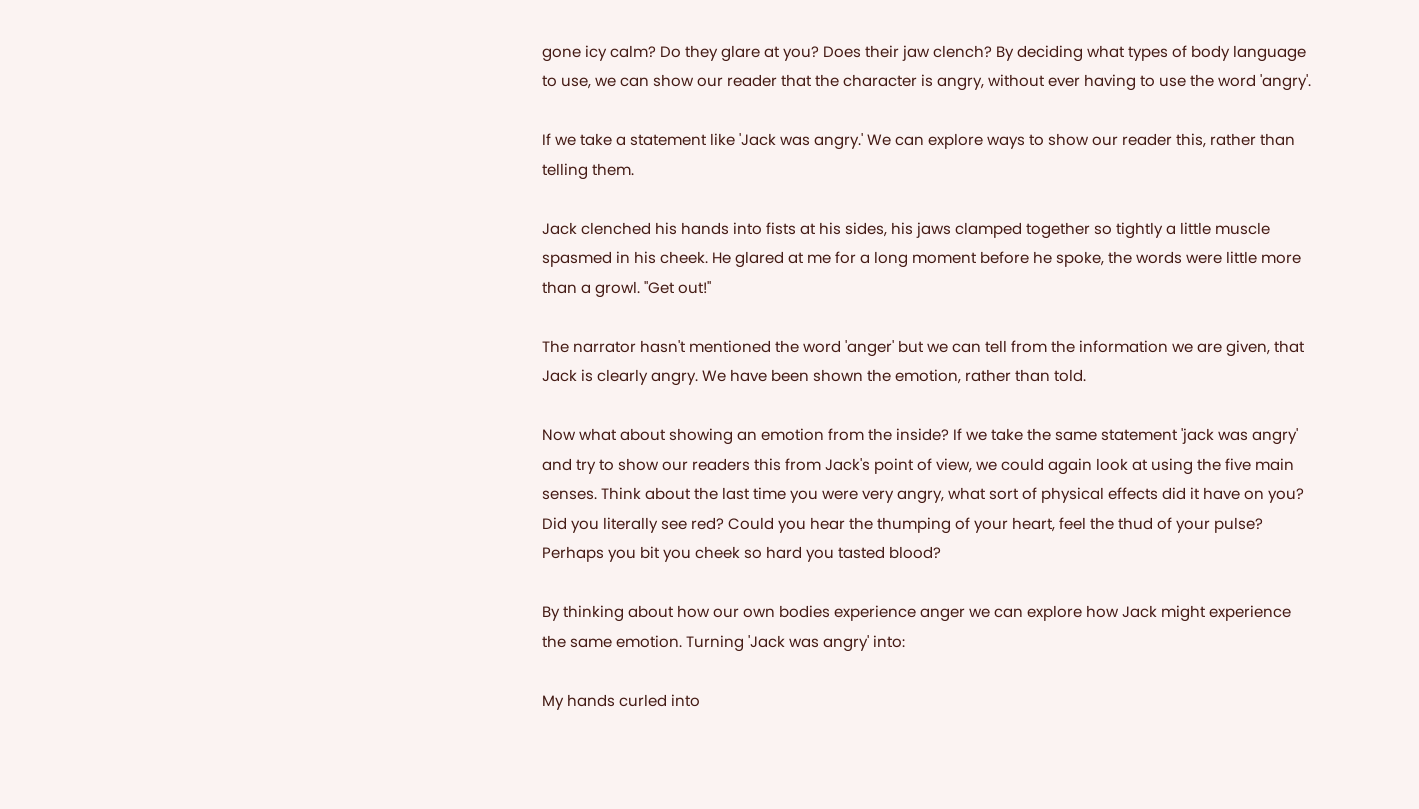gone icy calm? Do they glare at you? Does their jaw clench? By deciding what types of body language to use, we can show our reader that the character is angry, without ever having to use the word 'angry'.

If we take a statement like 'Jack was angry.' We can explore ways to show our reader this, rather than telling them.

Jack clenched his hands into fists at his sides, his jaws clamped together so tightly a little muscle spasmed in his cheek. He glared at me for a long moment before he spoke, the words were little more than a growl. "Get out!"

The narrator hasn't mentioned the word 'anger' but we can tell from the information we are given, that Jack is clearly angry. We have been shown the emotion, rather than told.

Now what about showing an emotion from the inside? If we take the same statement 'jack was angry' and try to show our readers this from Jack's point of view, we could again look at using the five main senses. Think about the last time you were very angry, what sort of physical effects did it have on you? Did you literally see red? Could you hear the thumping of your heart, feel the thud of your pulse? Perhaps you bit you cheek so hard you tasted blood?

By thinking about how our own bodies experience anger we can explore how Jack might experience the same emotion. Turning 'Jack was angry' into:

My hands curled into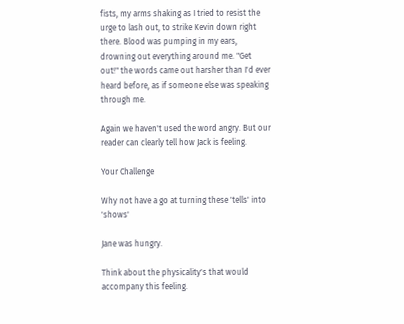fists, my arms shaking as I tried to resist the urge to lash out, to strike Kevin down right there. Blood was pumping in my ears, drowning out everything around me. "Get out!" the words came out harsher than I'd ever heard before, as if someone else was speaking through me.

Again we haven't used the word angry. But our reader can clearly tell how Jack is feeling.

Your Challenge

Why not have a go at turning these 'tells' into 'shows'

Jane was hungry.

Think about the physicality's that would accompany this feeling.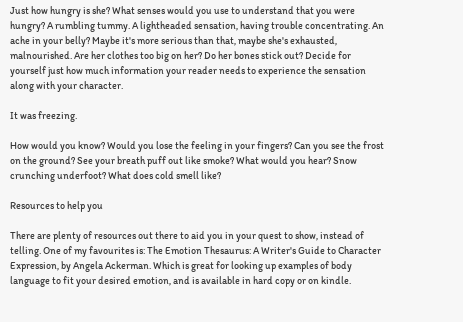Just how hungry is she? What senses would you use to understand that you were hungry? A rumbling tummy. A lightheaded sensation, having trouble concentrating. An ache in your belly? Maybe it's more serious than that, maybe she's exhausted, malnourished. Are her clothes too big on her? Do her bones stick out? Decide for yourself just how much information your reader needs to experience the sensation along with your character.

It was freezing.

How would you know? Would you lose the feeling in your fingers? Can you see the frost on the ground? See your breath puff out like smoke? What would you hear? Snow crunching underfoot? What does cold smell like?

Resources to help you

There are plenty of resources out there to aid you in your quest to show, instead of telling. One of my favourites is: The Emotion Thesaurus: A Writer's Guide to Character Expression, by Angela Ackerman. Which is great for looking up examples of body language to fit your desired emotion, and is available in hard copy or on kindle.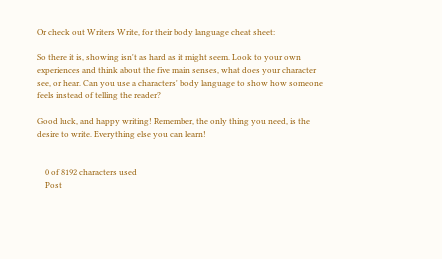Or check out Writers Write, for their body language cheat sheet:

So there it is, showing isn't as hard as it might seem. Look to your own experiences and think about the five main senses, what does your character see, or hear. Can you use a characters' body language to show how someone feels instead of telling the reader?

Good luck, and happy writing! Remember, the only thing you need, is the desire to write. Everything else you can learn!


    0 of 8192 characters used
    Post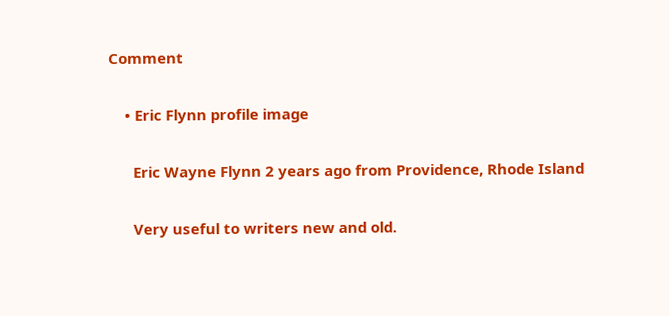Comment

    • Eric Flynn profile image

      Eric Wayne Flynn 2 years ago from Providence, Rhode Island

      Very useful to writers new and old.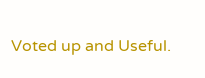Voted up and Useful.